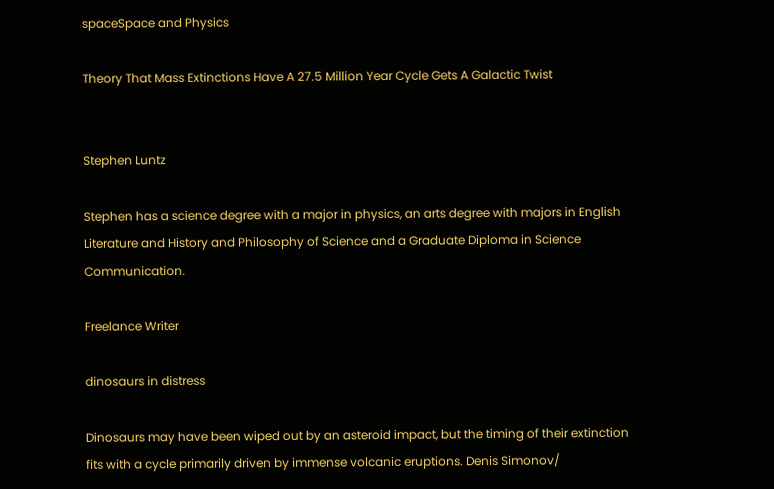spaceSpace and Physics

Theory That Mass Extinctions Have A 27.5 Million Year Cycle Gets A Galactic Twist


Stephen Luntz

Stephen has a science degree with a major in physics, an arts degree with majors in English Literature and History and Philosophy of Science and a Graduate Diploma in Science Communication.

Freelance Writer

dinosaurs in distress

Dinosaurs may have been wiped out by an asteroid impact, but the timing of their extinction fits with a cycle primarily driven by immense volcanic eruptions. Denis Simonov/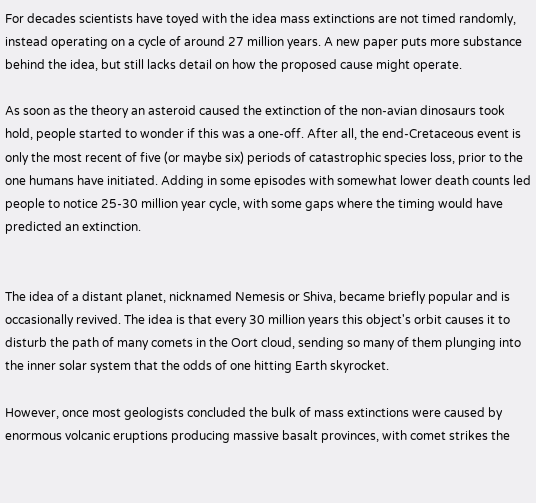For decades scientists have toyed with the idea mass extinctions are not timed randomly, instead operating on a cycle of around 27 million years. A new paper puts more substance behind the idea, but still lacks detail on how the proposed cause might operate.

As soon as the theory an asteroid caused the extinction of the non-avian dinosaurs took hold, people started to wonder if this was a one-off. After all, the end-Cretaceous event is only the most recent of five (or maybe six) periods of catastrophic species loss, prior to the one humans have initiated. Adding in some episodes with somewhat lower death counts led people to notice 25-30 million year cycle, with some gaps where the timing would have predicted an extinction.


The idea of a distant planet, nicknamed Nemesis or Shiva, became briefly popular and is occasionally revived. The idea is that every 30 million years this object's orbit causes it to disturb the path of many comets in the Oort cloud, sending so many of them plunging into the inner solar system that the odds of one hitting Earth skyrocket.

However, once most geologists concluded the bulk of mass extinctions were caused by enormous volcanic eruptions producing massive basalt provinces, with comet strikes the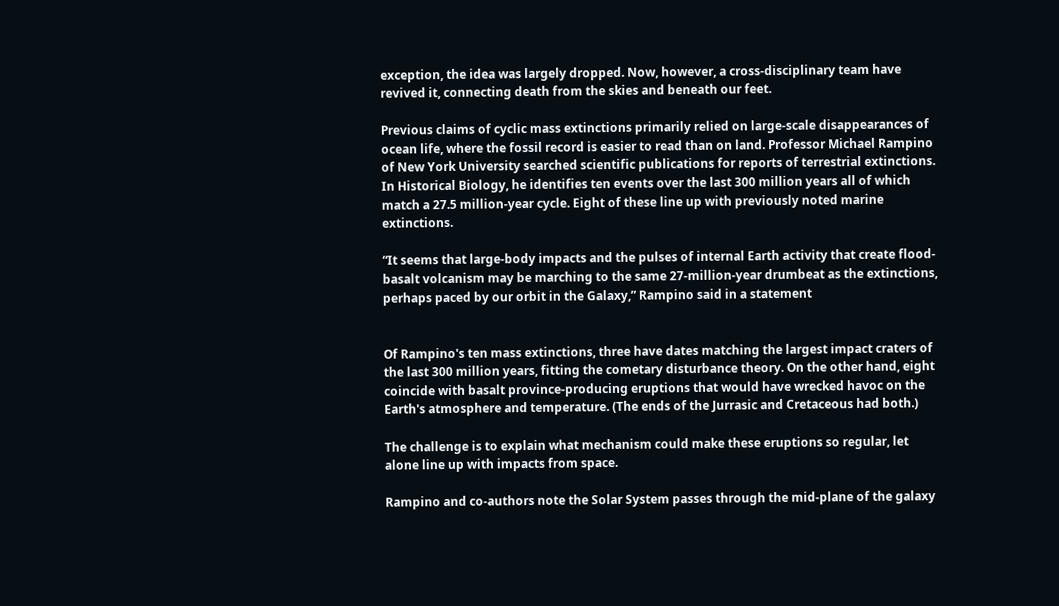exception, the idea was largely dropped. Now, however, a cross-disciplinary team have revived it, connecting death from the skies and beneath our feet.

Previous claims of cyclic mass extinctions primarily relied on large-scale disappearances of ocean life, where the fossil record is easier to read than on land. Professor Michael Rampino of New York University searched scientific publications for reports of terrestrial extinctions. In Historical Biology, he identifies ten events over the last 300 million years all of which match a 27.5 million-year cycle. Eight of these line up with previously noted marine extinctions.

“It seems that large-body impacts and the pulses of internal Earth activity that create flood-basalt volcanism may be marching to the same 27-million-year drumbeat as the extinctions, perhaps paced by our orbit in the Galaxy,” Rampino said in a statement


Of Rampino's ten mass extinctions, three have dates matching the largest impact craters of the last 300 million years, fitting the cometary disturbance theory. On the other hand, eight coincide with basalt province-producing eruptions that would have wrecked havoc on the Earth's atmosphere and temperature. (The ends of the Jurrasic and Cretaceous had both.)

The challenge is to explain what mechanism could make these eruptions so regular, let alone line up with impacts from space.

Rampino and co-authors note the Solar System passes through the mid-plane of the galaxy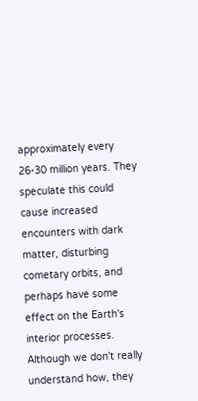approximately every 26-30 million years. They speculate this could cause increased encounters with dark matter, disturbing cometary orbits, and perhaps have some effect on the Earth's interior processes. Although we don't really understand how, they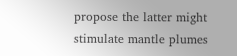propose the latter might stimulate mantle plumes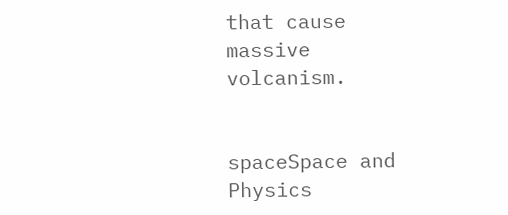that cause massive volcanism.


spaceSpace and Physics